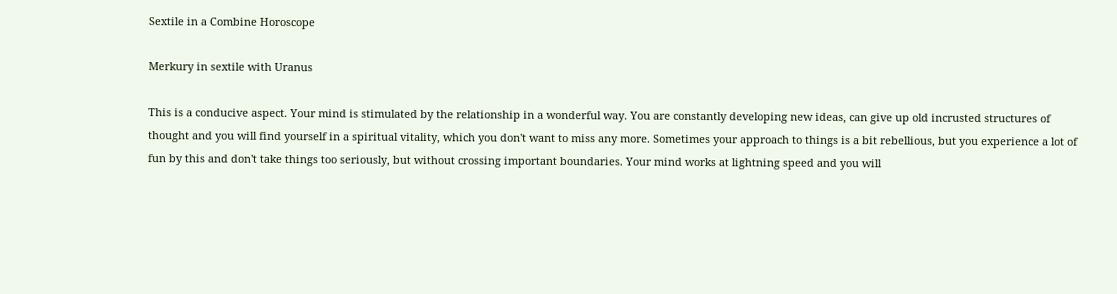Sextile in a Combine Horoscope

Merkury in sextile with Uranus

This is a conducive aspect. Your mind is stimulated by the relationship in a wonderful way. You are constantly developing new ideas, can give up old incrusted structures of thought and you will find yourself in a spiritual vitality, which you don't want to miss any more. Sometimes your approach to things is a bit rebellious, but you experience a lot of fun by this and don't take things too seriously, but without crossing important boundaries. Your mind works at lightning speed and you will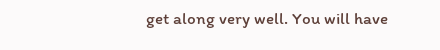get along very well. You will have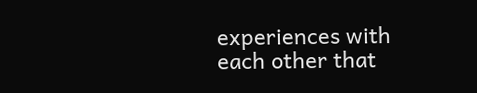experiences with each other that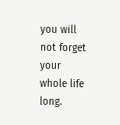you will not forget your whole life long.